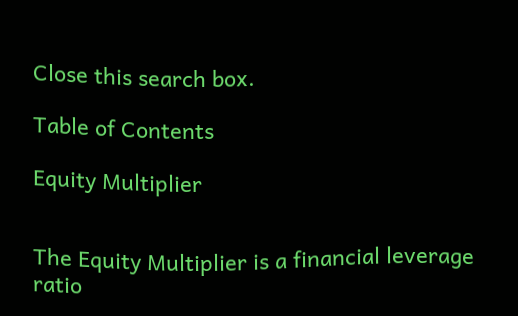Close this search box.

Table of Contents

Equity Multiplier


The Equity Multiplier is a financial leverage ratio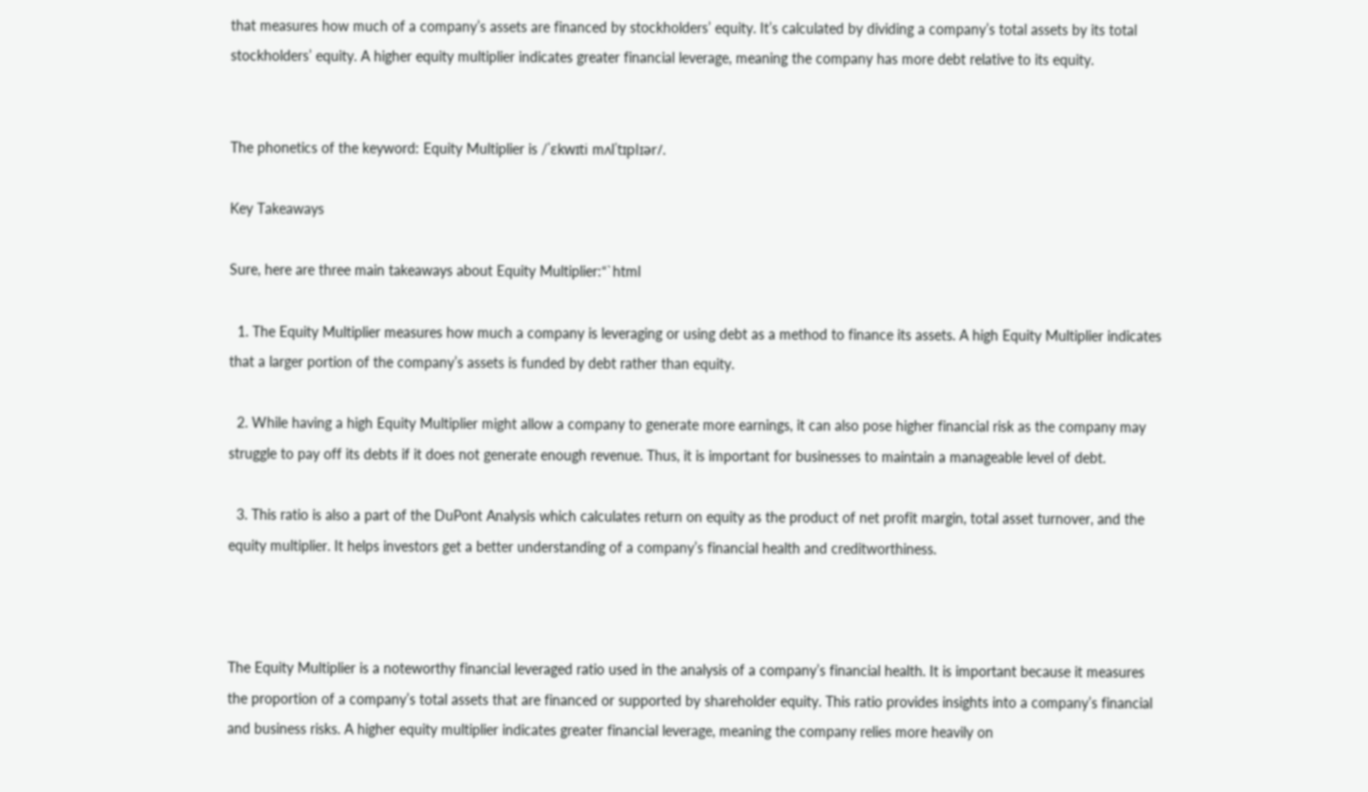that measures how much of a company’s assets are financed by stockholders’ equity. It’s calculated by dividing a company’s total assets by its total stockholders’ equity. A higher equity multiplier indicates greater financial leverage, meaning the company has more debt relative to its equity.


The phonetics of the keyword: Equity Multiplier is /ˈɛkwɪti mʌlˈtɪplɪər/.

Key Takeaways

Sure, here are three main takeaways about Equity Multiplier:“`html

  1. The Equity Multiplier measures how much a company is leveraging or using debt as a method to finance its assets. A high Equity Multiplier indicates that a larger portion of the company’s assets is funded by debt rather than equity.

  2. While having a high Equity Multiplier might allow a company to generate more earnings, it can also pose higher financial risk as the company may struggle to pay off its debts if it does not generate enough revenue. Thus, it is important for businesses to maintain a manageable level of debt.

  3. This ratio is also a part of the DuPont Analysis which calculates return on equity as the product of net profit margin, total asset turnover, and the equity multiplier. It helps investors get a better understanding of a company’s financial health and creditworthiness.



The Equity Multiplier is a noteworthy financial leveraged ratio used in the analysis of a company’s financial health. It is important because it measures the proportion of a company’s total assets that are financed or supported by shareholder equity. This ratio provides insights into a company’s financial and business risks. A higher equity multiplier indicates greater financial leverage, meaning the company relies more heavily on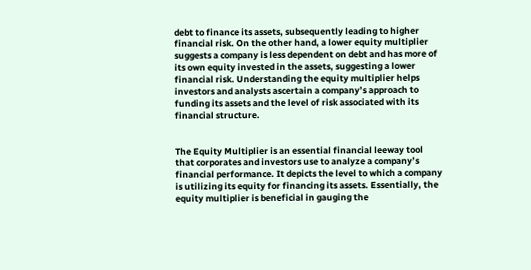debt to finance its assets, subsequently leading to higher financial risk. On the other hand, a lower equity multiplier suggests a company is less dependent on debt and has more of its own equity invested in the assets, suggesting a lower financial risk. Understanding the equity multiplier helps investors and analysts ascertain a company’s approach to funding its assets and the level of risk associated with its financial structure.


The Equity Multiplier is an essential financial leeway tool that corporates and investors use to analyze a company’s financial performance. It depicts the level to which a company is utilizing its equity for financing its assets. Essentially, the equity multiplier is beneficial in gauging the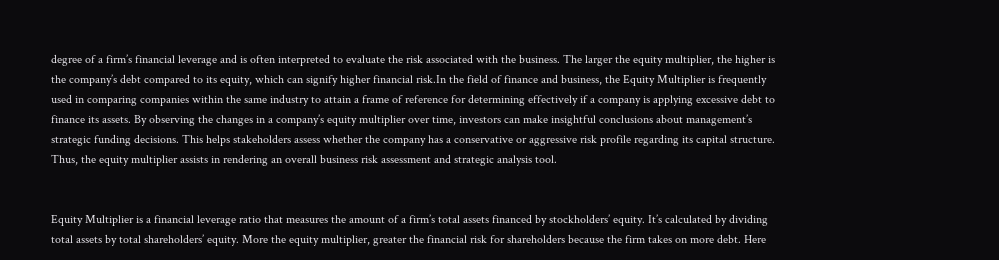degree of a firm’s financial leverage and is often interpreted to evaluate the risk associated with the business. The larger the equity multiplier, the higher is the company’s debt compared to its equity, which can signify higher financial risk.In the field of finance and business, the Equity Multiplier is frequently used in comparing companies within the same industry to attain a frame of reference for determining effectively if a company is applying excessive debt to finance its assets. By observing the changes in a company’s equity multiplier over time, investors can make insightful conclusions about management’s strategic funding decisions. This helps stakeholders assess whether the company has a conservative or aggressive risk profile regarding its capital structure. Thus, the equity multiplier assists in rendering an overall business risk assessment and strategic analysis tool.


Equity Multiplier is a financial leverage ratio that measures the amount of a firm’s total assets financed by stockholders’ equity. It’s calculated by dividing total assets by total shareholders’ equity. More the equity multiplier, greater the financial risk for shareholders because the firm takes on more debt. Here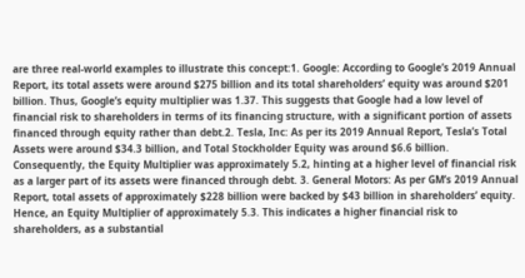are three real-world examples to illustrate this concept:1. Google: According to Google’s 2019 Annual Report, its total assets were around $275 billion and its total shareholders’ equity was around $201 billion. Thus, Google’s equity multiplier was 1.37. This suggests that Google had a low level of financial risk to shareholders in terms of its financing structure, with a significant portion of assets financed through equity rather than debt.2. Tesla, Inc: As per its 2019 Annual Report, Tesla’s Total Assets were around $34.3 billion, and Total Stockholder Equity was around $6.6 billion. Consequently, the Equity Multiplier was approximately 5.2, hinting at a higher level of financial risk as a larger part of its assets were financed through debt. 3. General Motors: As per GM’s 2019 Annual Report, total assets of approximately $228 billion were backed by $43 billion in shareholders’ equity. Hence, an Equity Multiplier of approximately 5.3. This indicates a higher financial risk to shareholders, as a substantial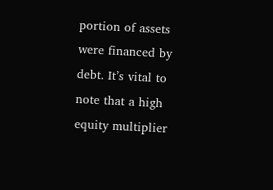portion of assets were financed by debt. It’s vital to note that a high equity multiplier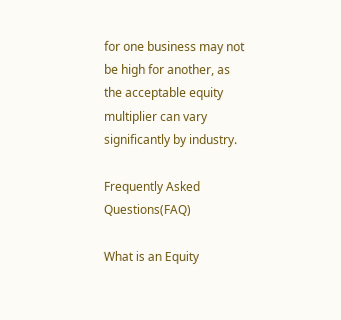for one business may not be high for another, as the acceptable equity multiplier can vary significantly by industry.

Frequently Asked Questions(FAQ)

What is an Equity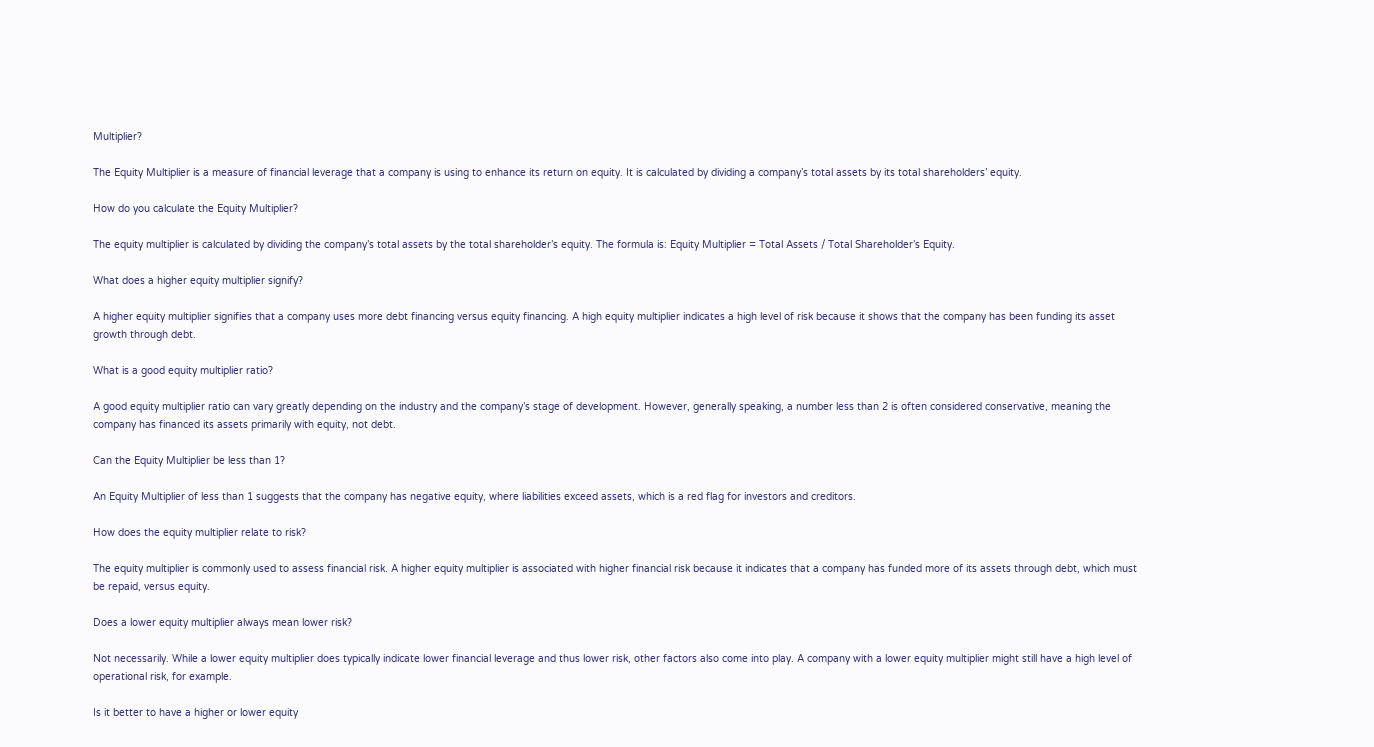Multiplier?

The Equity Multiplier is a measure of financial leverage that a company is using to enhance its return on equity. It is calculated by dividing a company’s total assets by its total shareholders’ equity.

How do you calculate the Equity Multiplier?

The equity multiplier is calculated by dividing the company’s total assets by the total shareholder’s equity. The formula is: Equity Multiplier = Total Assets / Total Shareholder’s Equity.

What does a higher equity multiplier signify?

A higher equity multiplier signifies that a company uses more debt financing versus equity financing. A high equity multiplier indicates a high level of risk because it shows that the company has been funding its asset growth through debt.

What is a good equity multiplier ratio?

A good equity multiplier ratio can vary greatly depending on the industry and the company’s stage of development. However, generally speaking, a number less than 2 is often considered conservative, meaning the company has financed its assets primarily with equity, not debt.

Can the Equity Multiplier be less than 1?

An Equity Multiplier of less than 1 suggests that the company has negative equity, where liabilities exceed assets, which is a red flag for investors and creditors.

How does the equity multiplier relate to risk?

The equity multiplier is commonly used to assess financial risk. A higher equity multiplier is associated with higher financial risk because it indicates that a company has funded more of its assets through debt, which must be repaid, versus equity.

Does a lower equity multiplier always mean lower risk?

Not necessarily. While a lower equity multiplier does typically indicate lower financial leverage and thus lower risk, other factors also come into play. A company with a lower equity multiplier might still have a high level of operational risk, for example.

Is it better to have a higher or lower equity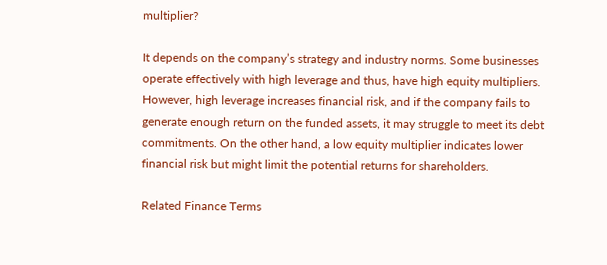multiplier?

It depends on the company’s strategy and industry norms. Some businesses operate effectively with high leverage and thus, have high equity multipliers. However, high leverage increases financial risk, and if the company fails to generate enough return on the funded assets, it may struggle to meet its debt commitments. On the other hand, a low equity multiplier indicates lower financial risk but might limit the potential returns for shareholders.

Related Finance Terms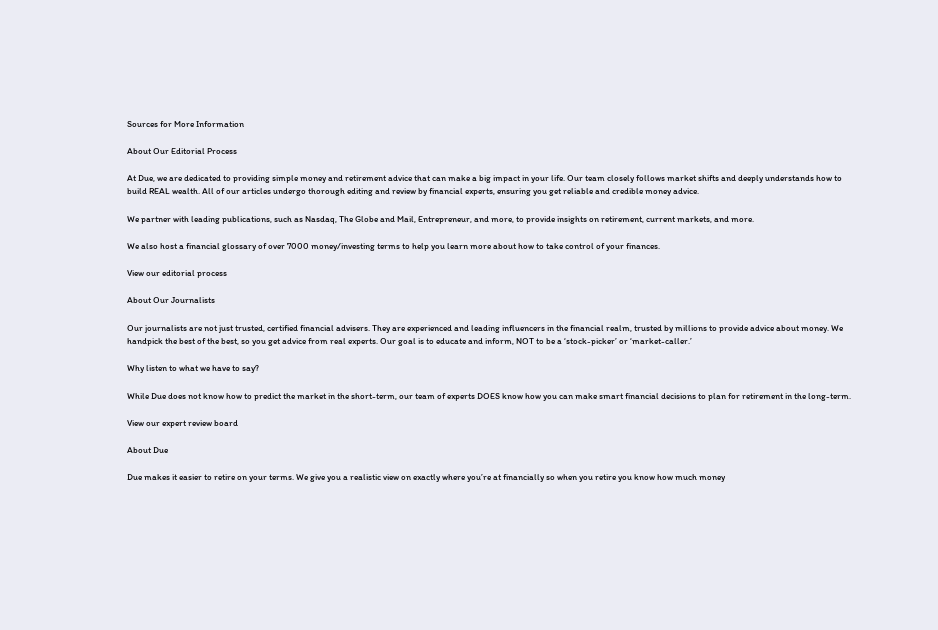Sources for More Information

About Our Editorial Process

At Due, we are dedicated to providing simple money and retirement advice that can make a big impact in your life. Our team closely follows market shifts and deeply understands how to build REAL wealth. All of our articles undergo thorough editing and review by financial experts, ensuring you get reliable and credible money advice.

We partner with leading publications, such as Nasdaq, The Globe and Mail, Entrepreneur, and more, to provide insights on retirement, current markets, and more.

We also host a financial glossary of over 7000 money/investing terms to help you learn more about how to take control of your finances.

View our editorial process

About Our Journalists

Our journalists are not just trusted, certified financial advisers. They are experienced and leading influencers in the financial realm, trusted by millions to provide advice about money. We handpick the best of the best, so you get advice from real experts. Our goal is to educate and inform, NOT to be a ‘stock-picker’ or ‘market-caller.’

Why listen to what we have to say?

While Due does not know how to predict the market in the short-term, our team of experts DOES know how you can make smart financial decisions to plan for retirement in the long-term.

View our expert review board

About Due

Due makes it easier to retire on your terms. We give you a realistic view on exactly where you’re at financially so when you retire you know how much money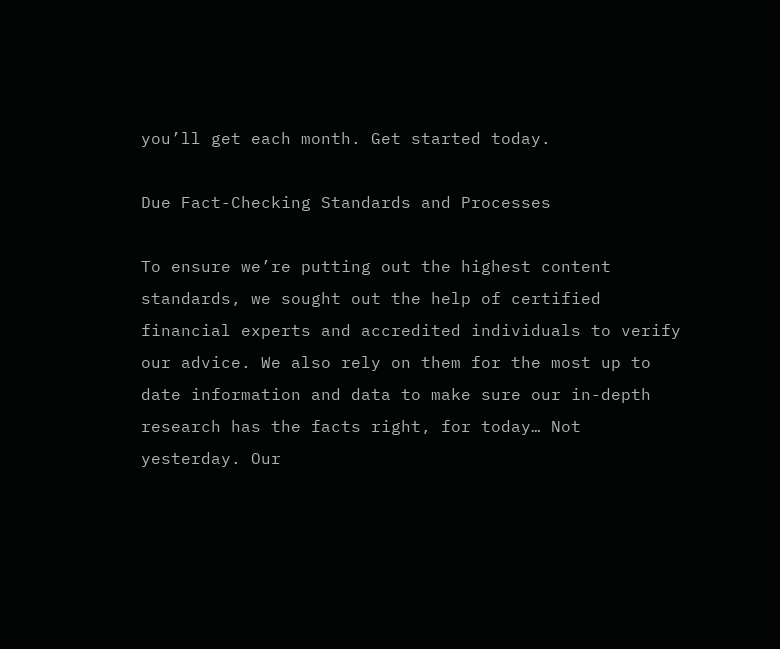you’ll get each month. Get started today.

Due Fact-Checking Standards and Processes

To ensure we’re putting out the highest content standards, we sought out the help of certified financial experts and accredited individuals to verify our advice. We also rely on them for the most up to date information and data to make sure our in-depth research has the facts right, for today… Not yesterday. Our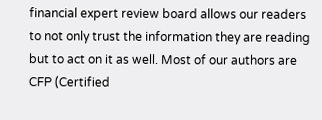financial expert review board allows our readers to not only trust the information they are reading but to act on it as well. Most of our authors are CFP (Certified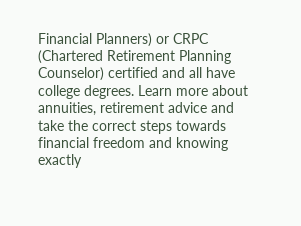Financial Planners) or CRPC (Chartered Retirement Planning Counselor) certified and all have college degrees. Learn more about annuities, retirement advice and take the correct steps towards financial freedom and knowing exactly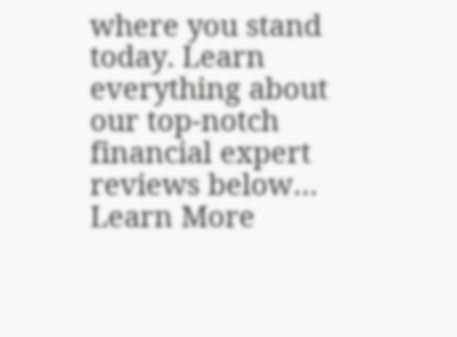where you stand today. Learn everything about our top-notch financial expert reviews below… Learn More